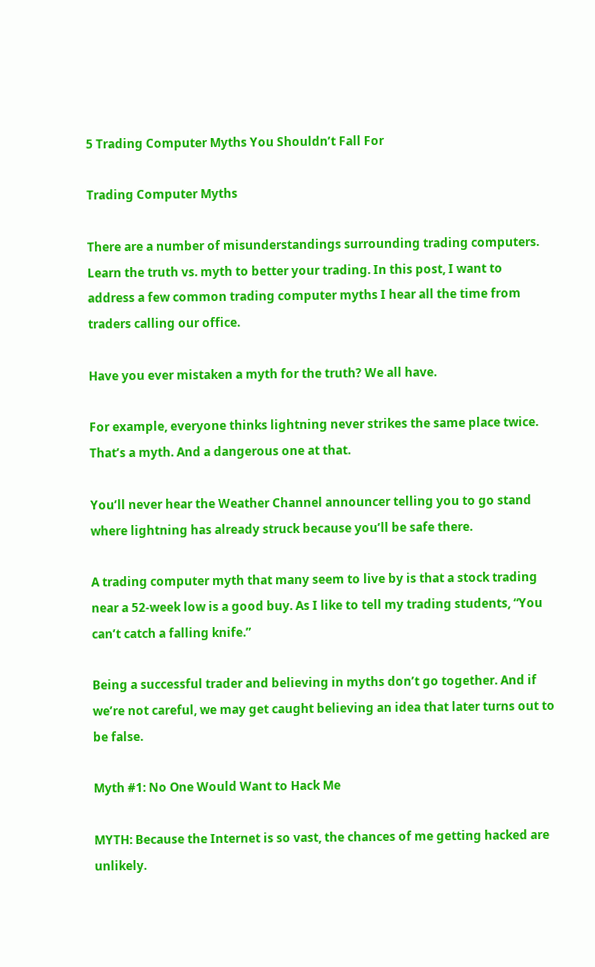5 Trading Computer Myths You Shouldn’t Fall For

Trading Computer Myths

There are a number of misunderstandings surrounding trading computers. Learn the truth vs. myth to better your trading. In this post, I want to address a few common trading computer myths I hear all the time from traders calling our office.

Have you ever mistaken a myth for the truth? We all have.

For example, everyone thinks lightning never strikes the same place twice. That’s a myth. And a dangerous one at that.

You’ll never hear the Weather Channel announcer telling you to go stand where lightning has already struck because you’ll be safe there.

A trading computer myth that many seem to live by is that a stock trading near a 52-week low is a good buy. As I like to tell my trading students, “You can’t catch a falling knife.”

Being a successful trader and believing in myths don’t go together. And if we’re not careful, we may get caught believing an idea that later turns out to be false.

Myth #1: No One Would Want to Hack Me

MYTH: Because the Internet is so vast, the chances of me getting hacked are unlikely.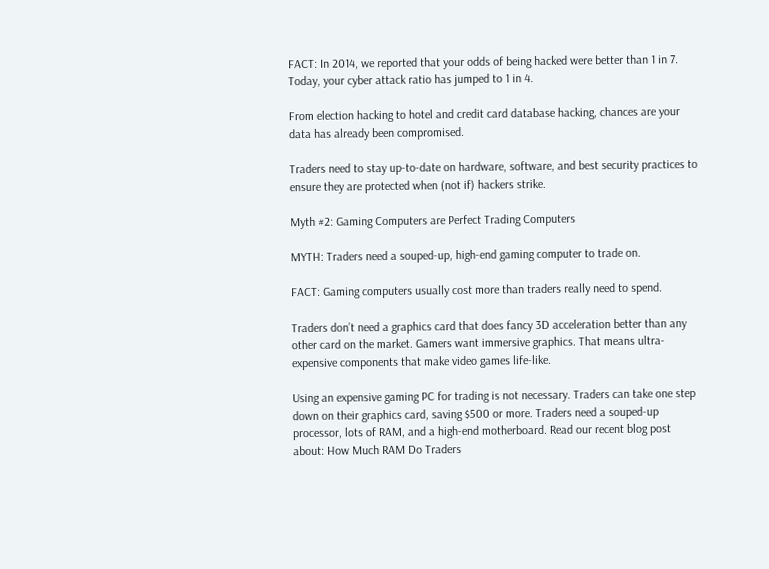FACT: In 2014, we reported that your odds of being hacked were better than 1 in 7. Today, your cyber attack ratio has jumped to 1 in 4.

From election hacking to hotel and credit card database hacking, chances are your data has already been compromised.

Traders need to stay up-to-date on hardware, software, and best security practices to ensure they are protected when (not if) hackers strike.

Myth #2: Gaming Computers are Perfect Trading Computers

MYTH: Traders need a souped-up, high-end gaming computer to trade on.

FACT: Gaming computers usually cost more than traders really need to spend.

Traders don’t need a graphics card that does fancy 3D acceleration better than any other card on the market. Gamers want immersive graphics. That means ultra-expensive components that make video games life-like.

Using an expensive gaming PC for trading is not necessary. Traders can take one step down on their graphics card, saving $500 or more. Traders need a souped-up processor, lots of RAM, and a high-end motherboard. Read our recent blog post about: How Much RAM Do Traders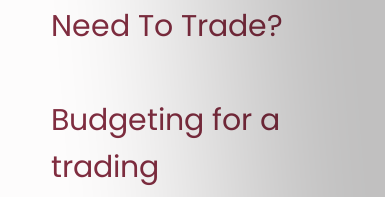Need To Trade?

Budgeting for a trading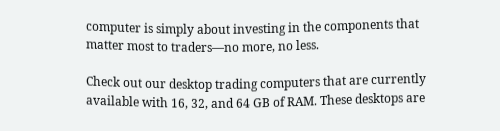computer is simply about investing in the components that matter most to traders—no more, no less.

Check out our desktop trading computers that are currently available with 16, 32, and 64 GB of RAM. These desktops are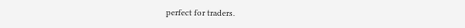perfect for traders.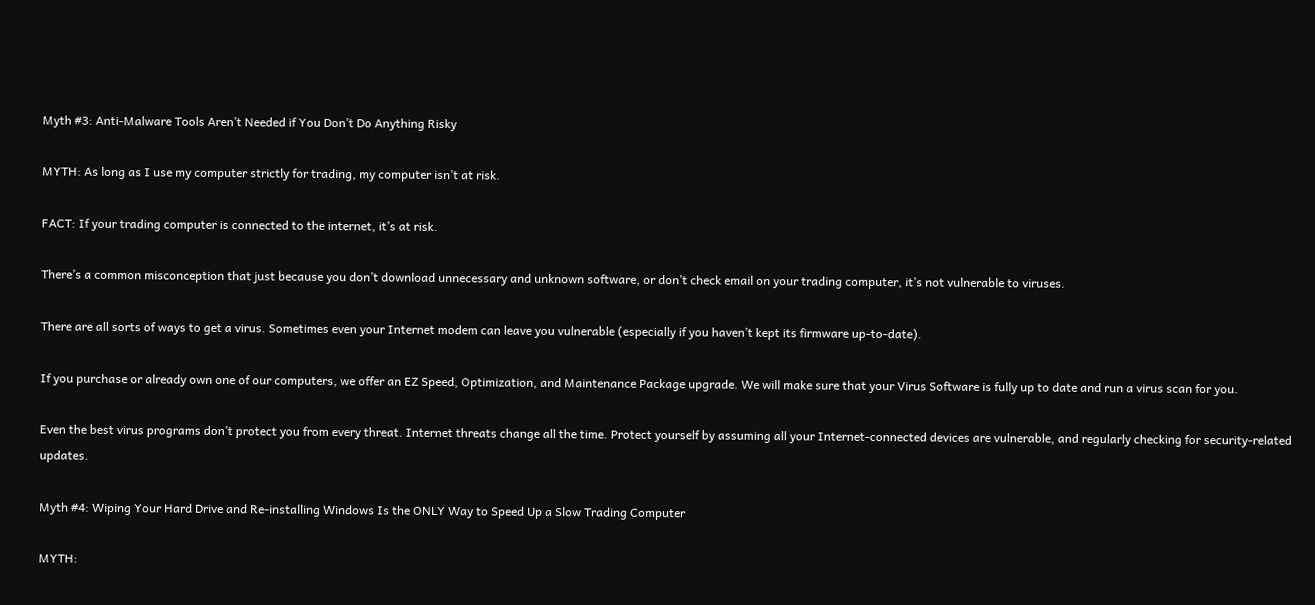Myth #3: Anti-Malware Tools Aren’t Needed if You Don’t Do Anything Risky

MYTH: As long as I use my computer strictly for trading, my computer isn’t at risk.

FACT: If your trading computer is connected to the internet, it’s at risk.

There’s a common misconception that just because you don’t download unnecessary and unknown software, or don’t check email on your trading computer, it’s not vulnerable to viruses.

There are all sorts of ways to get a virus. Sometimes even your Internet modem can leave you vulnerable (especially if you haven’t kept its firmware up-to-date).

If you purchase or already own one of our computers, we offer an EZ Speed, Optimization, and Maintenance Package upgrade. We will make sure that your Virus Software is fully up to date and run a virus scan for you.

Even the best virus programs don’t protect you from every threat. Internet threats change all the time. Protect yourself by assuming all your Internet-connected devices are vulnerable, and regularly checking for security-related updates.

Myth #4: Wiping Your Hard Drive and Re-installing Windows Is the ONLY Way to Speed Up a Slow Trading Computer

MYTH: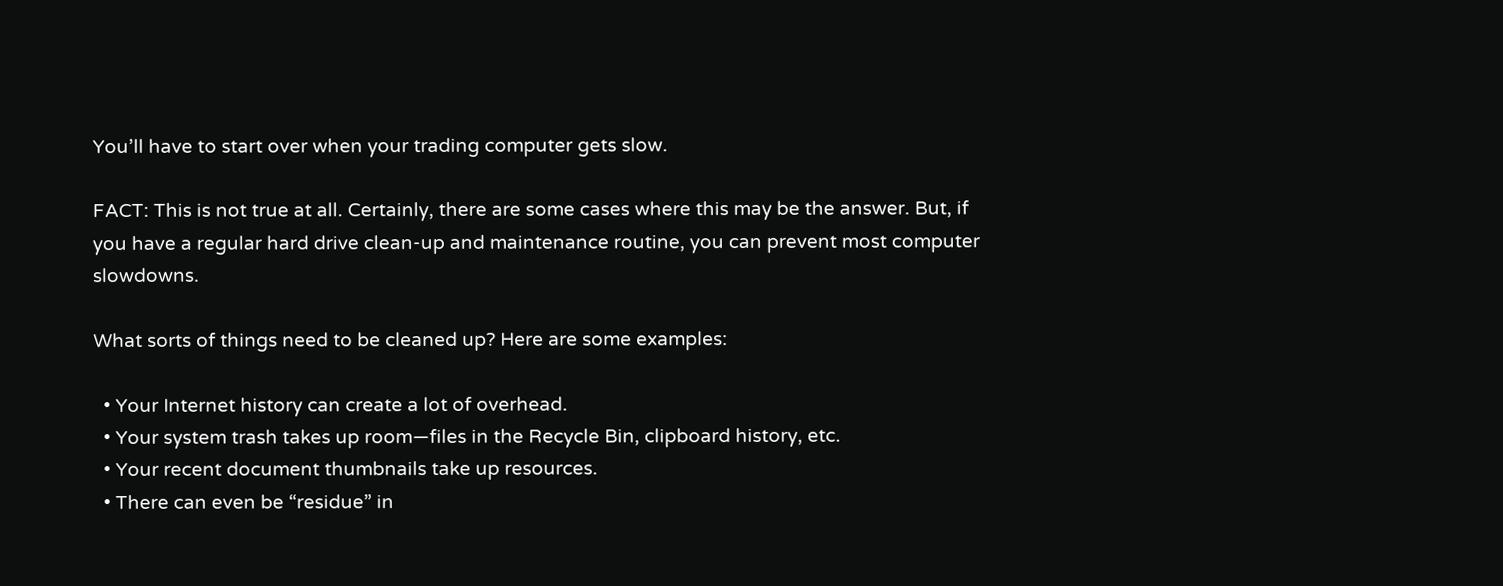You’ll have to start over when your trading computer gets slow.

FACT: This is not true at all. Certainly, there are some cases where this may be the answer. But, if you have a regular hard drive clean-up and maintenance routine, you can prevent most computer slowdowns.

What sorts of things need to be cleaned up? Here are some examples:

  • Your Internet history can create a lot of overhead.
  • Your system trash takes up room—files in the Recycle Bin, clipboard history, etc.
  • Your recent document thumbnails take up resources.
  • There can even be “residue” in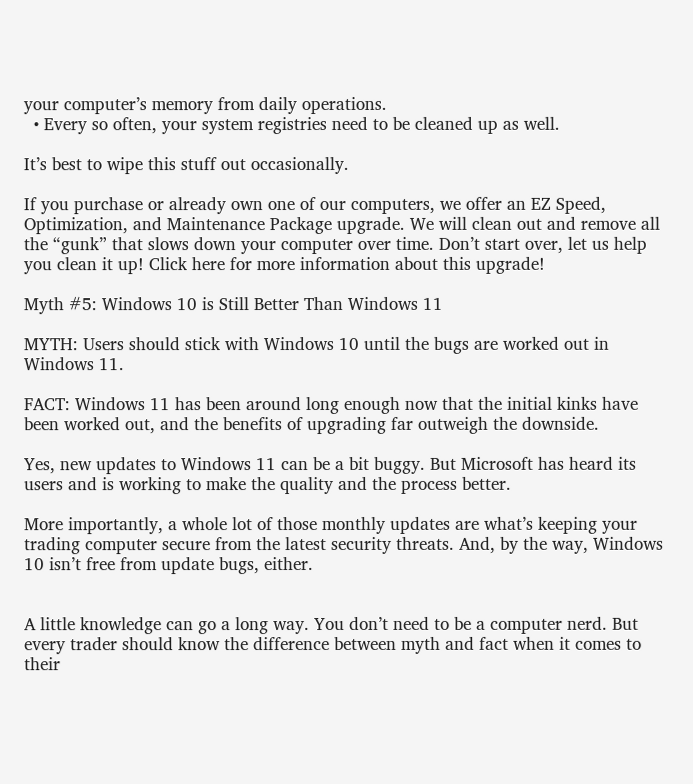your computer’s memory from daily operations.
  • Every so often, your system registries need to be cleaned up as well.

It’s best to wipe this stuff out occasionally.

If you purchase or already own one of our computers, we offer an EZ Speed, Optimization, and Maintenance Package upgrade. We will clean out and remove all the “gunk” that slows down your computer over time. Don’t start over, let us help you clean it up! Click here for more information about this upgrade!

Myth #5: Windows 10 is Still Better Than Windows 11

MYTH: Users should stick with Windows 10 until the bugs are worked out in Windows 11.

FACT: Windows 11 has been around long enough now that the initial kinks have been worked out, and the benefits of upgrading far outweigh the downside.

Yes, new updates to Windows 11 can be a bit buggy. But Microsoft has heard its users and is working to make the quality and the process better.

More importantly, a whole lot of those monthly updates are what’s keeping your trading computer secure from the latest security threats. And, by the way, Windows 10 isn’t free from update bugs, either.


A little knowledge can go a long way. You don’t need to be a computer nerd. But every trader should know the difference between myth and fact when it comes to their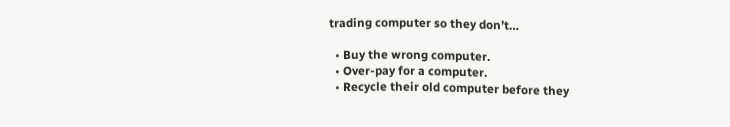trading computer so they don’t…

  • Buy the wrong computer.
  • Over-pay for a computer.
  • Recycle their old computer before they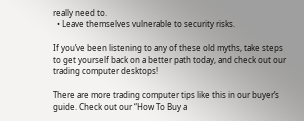really need to.
  • Leave themselves vulnerable to security risks.

If you’ve been listening to any of these old myths, take steps to get yourself back on a better path today, and check out our trading computer desktops!

There are more trading computer tips like this in our buyer’s guide. Check out our “How To Buy a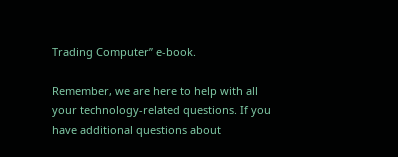Trading Computer” e-book.

Remember, we are here to help with all your technology-related questions. If you have additional questions about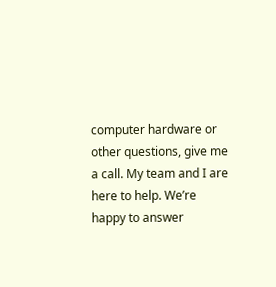computer hardware or other questions, give me a call. My team and I are here to help. We’re happy to answer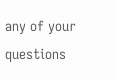any of your questions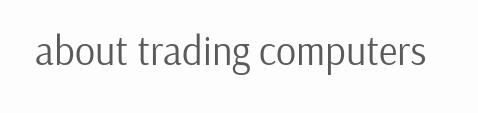about trading computers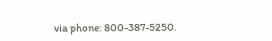via phone: 800-387-5250.